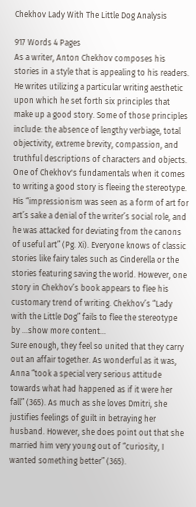Chekhov Lady With The Little Dog Analysis

917 Words 4 Pages
As a writer, Anton Chekhov composes his stories in a style that is appealing to his readers. He writes utilizing a particular writing aesthetic upon which he set forth six principles that make up a good story. Some of those principles include: the absence of lengthy verbiage, total objectivity, extreme brevity, compassion, and truthful descriptions of characters and objects. One of Chekhov's fundamentals when it comes to writing a good story is fleeing the stereotype. His “impressionism was seen as a form of art for art’s sake a denial of the writer’s social role, and he was attacked for deviating from the canons of useful art” (Pg. Xi). Everyone knows of classic stories like fairy tales such as Cinderella or the stories featuring saving the world. However, one story in Chekhov’s book appears to flee his customary trend of writing. Chekhov’s “Lady with the Little Dog” fails to flee the stereotype by …show more content…
Sure enough, they feel so united that they carry out an affair together. As wonderful as it was, Anna “took a special very serious attitude towards what had happened as if it were her fall” (365). As much as she loves Dmitri, she justifies feelings of guilt in betraying her husband. However, she does point out that she married him very young out of “curiosity, I wanted something better” (365).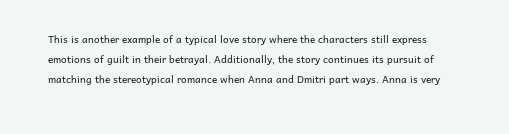This is another example of a typical love story where the characters still express emotions of guilt in their betrayal. Additionally, the story continues its pursuit of matching the stereotypical romance when Anna and Dmitri part ways. Anna is very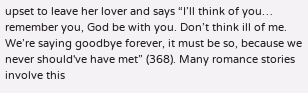upset to leave her lover and says “I’ll think of you… remember you, God be with you. Don’t think ill of me. We’re saying goodbye forever, it must be so, because we never should've have met” (368). Many romance stories involve this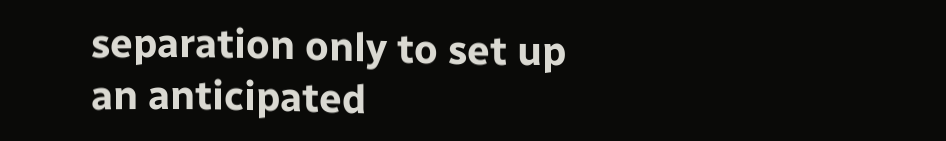separation only to set up an anticipated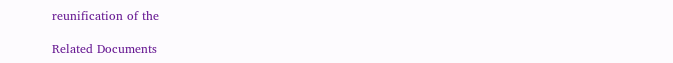reunification of the

Related Documents